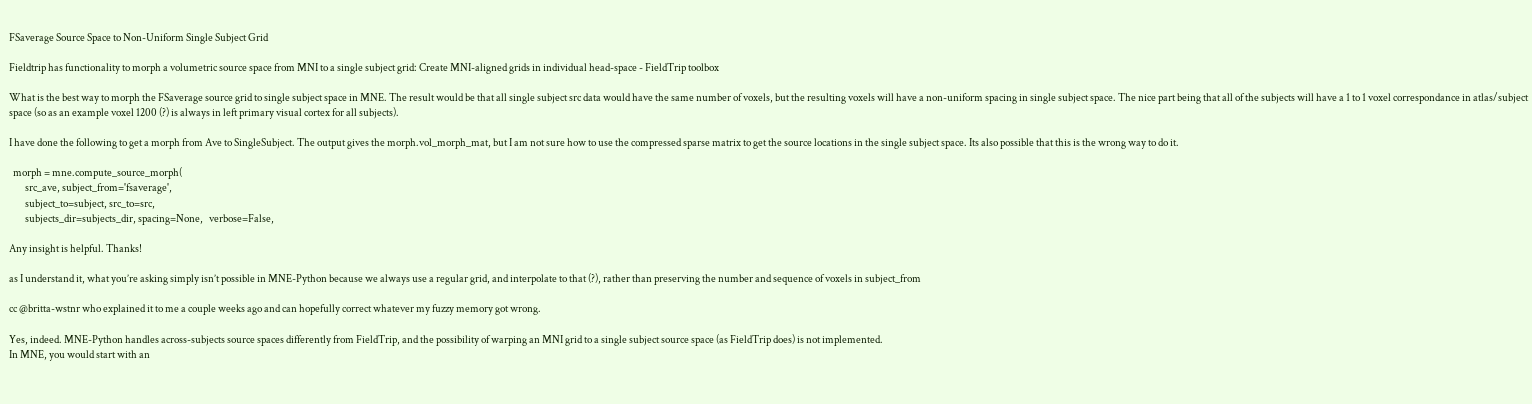FSaverage Source Space to Non-Uniform Single Subject Grid

Fieldtrip has functionality to morph a volumetric source space from MNI to a single subject grid: Create MNI-aligned grids in individual head-space - FieldTrip toolbox

What is the best way to morph the FSaverage source grid to single subject space in MNE. The result would be that all single subject src data would have the same number of voxels, but the resulting voxels will have a non-uniform spacing in single subject space. The nice part being that all of the subjects will have a 1 to 1 voxel correspondance in atlas/subject space (so as an example voxel 1200 (?) is always in left primary visual cortex for all subjects).

I have done the following to get a morph from Ave to SingleSubject. The output gives the morph.vol_morph_mat, but I am not sure how to use the compressed sparse matrix to get the source locations in the single subject space. Its also possible that this is the wrong way to do it.

  morph = mne.compute_source_morph(
        src_ave, subject_from='fsaverage',
        subject_to=subject, src_to=src,
        subjects_dir=subjects_dir, spacing=None,   verbose=False,

Any insight is helpful. Thanks!

as I understand it, what you’re asking simply isn’t possible in MNE-Python because we always use a regular grid, and interpolate to that (?), rather than preserving the number and sequence of voxels in subject_from

cc @britta-wstnr who explained it to me a couple weeks ago and can hopefully correct whatever my fuzzy memory got wrong.

Yes, indeed. MNE-Python handles across-subjects source spaces differently from FieldTrip, and the possibility of warping an MNI grid to a single subject source space (as FieldTrip does) is not implemented.
In MNE, you would start with an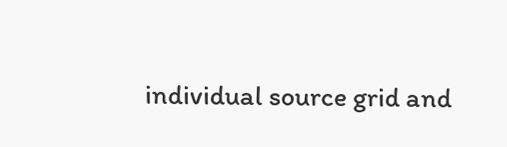individual source grid and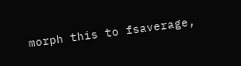morph this to fsaverage,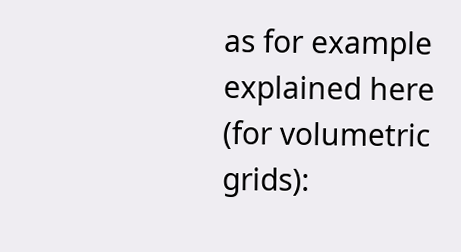as for example explained here (for volumetric grids):